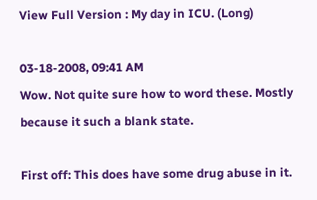View Full Version : My day in ICU. (Long)

03-18-2008, 09:41 AM
Wow. Not quite sure how to word these. Mostly because it such a blank state.

First off: This does have some drug abuse in it.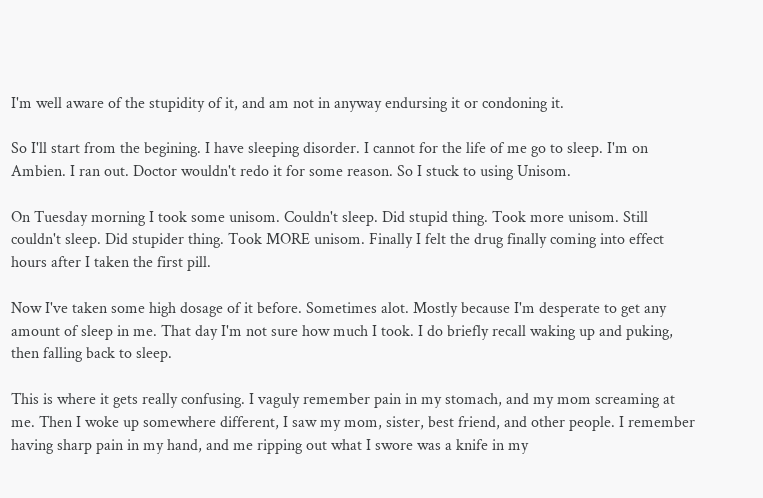I'm well aware of the stupidity of it, and am not in anyway endursing it or condoning it.

So I'll start from the begining. I have sleeping disorder. I cannot for the life of me go to sleep. I'm on Ambien. I ran out. Doctor wouldn't redo it for some reason. So I stuck to using Unisom.

On Tuesday morning I took some unisom. Couldn't sleep. Did stupid thing. Took more unisom. Still couldn't sleep. Did stupider thing. Took MORE unisom. Finally I felt the drug finally coming into effect hours after I taken the first pill.

Now I've taken some high dosage of it before. Sometimes alot. Mostly because I'm desperate to get any amount of sleep in me. That day I'm not sure how much I took. I do briefly recall waking up and puking, then falling back to sleep.

This is where it gets really confusing. I vaguly remember pain in my stomach, and my mom screaming at me. Then I woke up somewhere different, I saw my mom, sister, best friend, and other people. I remember having sharp pain in my hand, and me ripping out what I swore was a knife in my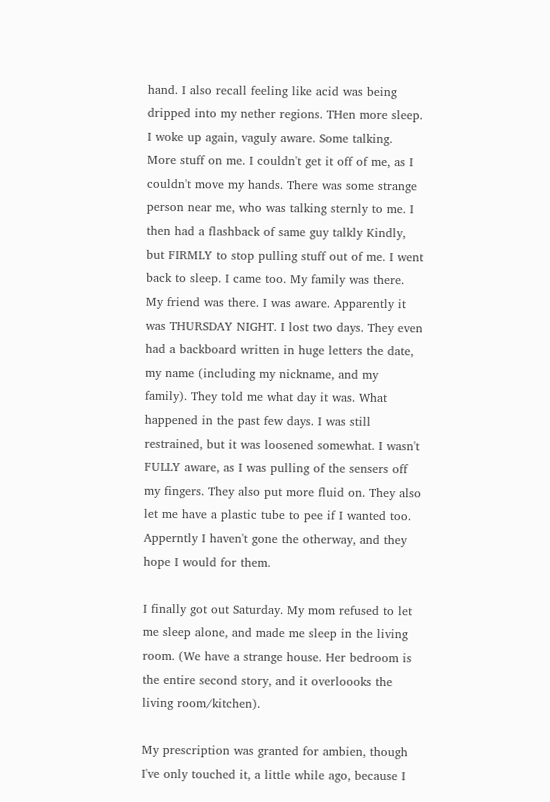hand. I also recall feeling like acid was being dripped into my nether regions. THen more sleep. I woke up again, vaguly aware. Some talking. More stuff on me. I couldn't get it off of me, as I couldn't move my hands. There was some strange person near me, who was talking sternly to me. I then had a flashback of same guy talkly Kindly, but FIRMLY to stop pulling stuff out of me. I went back to sleep. I came too. My family was there. My friend was there. I was aware. Apparently it was THURSDAY NIGHT. I lost two days. They even had a backboard written in huge letters the date, my name (including my nickname, and my family). They told me what day it was. What happened in the past few days. I was still restrained, but it was loosened somewhat. I wasn't FULLY aware, as I was pulling of the sensers off my fingers. They also put more fluid on. They also let me have a plastic tube to pee if I wanted too. Apperntly I haven't gone the otherway, and they hope I would for them.

I finally got out Saturday. My mom refused to let me sleep alone, and made me sleep in the living room. (We have a strange house. Her bedroom is the entire second story, and it overloooks the living room/kitchen).

My prescription was granted for ambien, though I've only touched it, a little while ago, because I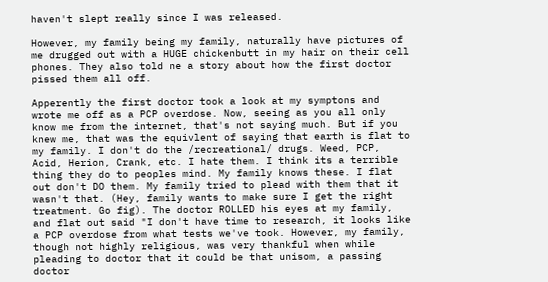haven't slept really since I was released.

However, my family being my family, naturally have pictures of me drugged out with a HUGE chickenbutt in my hair on their cell phones. They also told ne a story about how the first doctor pissed them all off.

Apperently the first doctor took a look at my symptons and wrote me off as a PCP overdose. Now, seeing as you all only know me from the internet, that's not saying much. But if you knew me, that was the equivlent of saying that earth is flat to my family. I don't do the /recreational/ drugs. Weed, PCP, Acid, Herion, Crank, etc. I hate them. I think its a terrible thing they do to peoples mind. My family knows these. I flat out don't DO them. My family tried to plead with them that it wasn't that. (Hey, family wants to make sure I get the right treatment. Go fig). The doctor ROLLED his eyes at my family, and flat out said "I don't have time to research, it looks like a PCP overdose from what tests we've took. However, my family, though not highly religious, was very thankful when while pleading to doctor that it could be that unisom, a passing doctor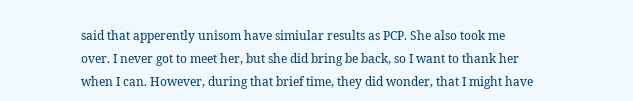said that apperently unisom have simiular results as PCP. She also took me over. I never got to meet her, but she did bring be back, so I want to thank her when I can. However, during that brief time, they did wonder, that I might have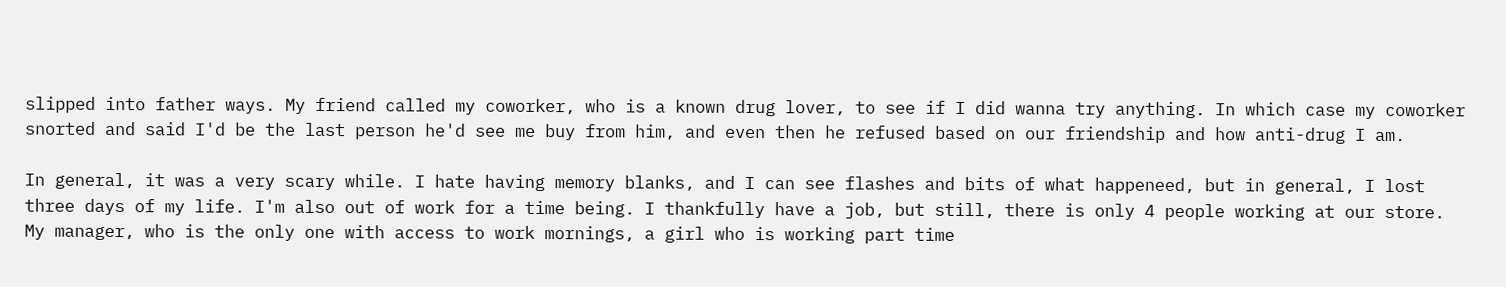slipped into father ways. My friend called my coworker, who is a known drug lover, to see if I did wanna try anything. In which case my coworker snorted and said I'd be the last person he'd see me buy from him, and even then he refused based on our friendship and how anti-drug I am.

In general, it was a very scary while. I hate having memory blanks, and I can see flashes and bits of what happeneed, but in general, I lost three days of my life. I'm also out of work for a time being. I thankfully have a job, but still, there is only 4 people working at our store. My manager, who is the only one with access to work mornings, a girl who is working part time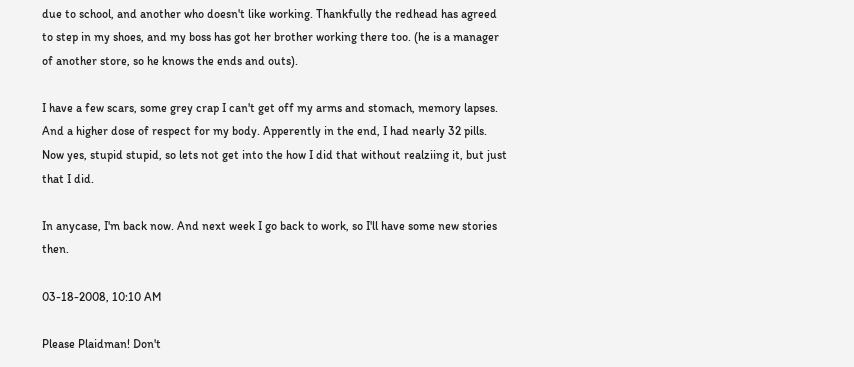due to school, and another who doesn't like working. Thankfully the redhead has agreed to step in my shoes, and my boss has got her brother working there too. (he is a manager of another store, so he knows the ends and outs).

I have a few scars, some grey crap I can't get off my arms and stomach, memory lapses. And a higher dose of respect for my body. Apperently in the end, I had nearly 32 pills. Now yes, stupid stupid, so lets not get into the how I did that without realziing it, but just that I did.

In anycase, I'm back now. And next week I go back to work, so I'll have some new stories then.

03-18-2008, 10:10 AM

Please Plaidman! Don't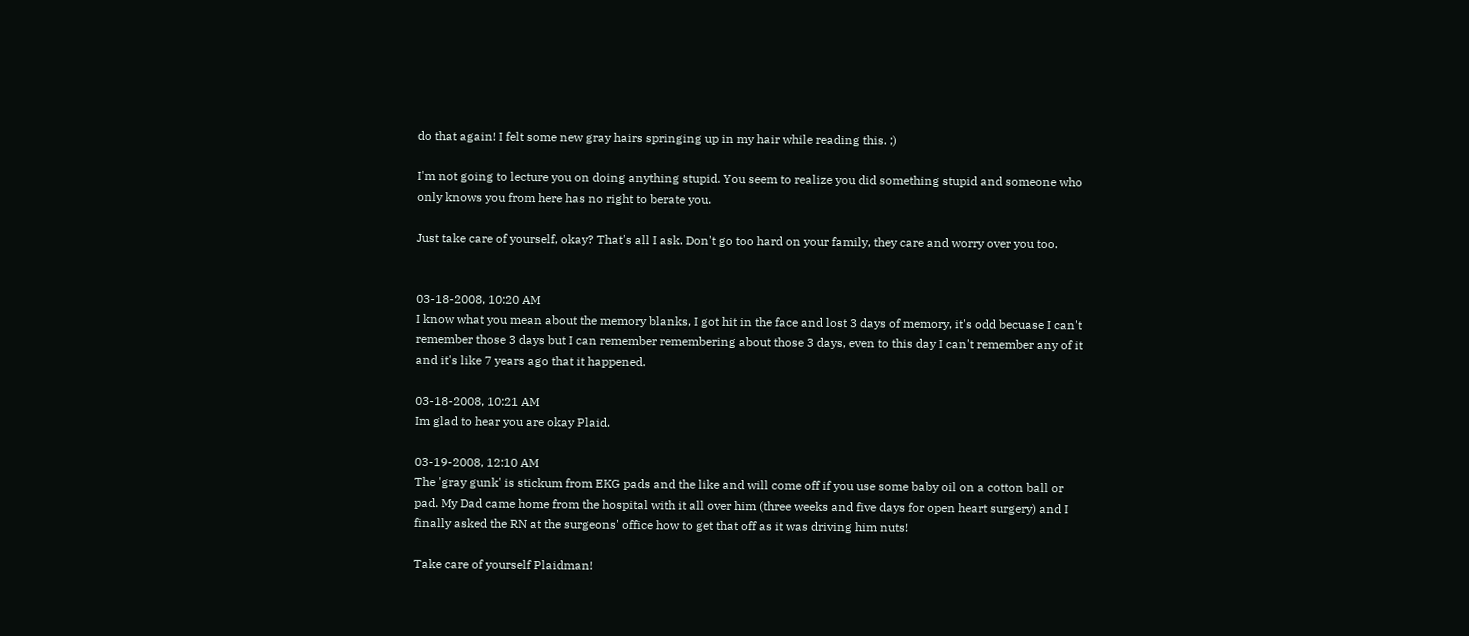do that again! I felt some new gray hairs springing up in my hair while reading this. ;)

I'm not going to lecture you on doing anything stupid. You seem to realize you did something stupid and someone who only knows you from here has no right to berate you.

Just take care of yourself, okay? That's all I ask. Don't go too hard on your family, they care and worry over you too.


03-18-2008, 10:20 AM
I know what you mean about the memory blanks, I got hit in the face and lost 3 days of memory, it's odd becuase I can't remember those 3 days but I can remember remembering about those 3 days, even to this day I can't remember any of it and it's like 7 years ago that it happened.

03-18-2008, 10:21 AM
Im glad to hear you are okay Plaid.

03-19-2008, 12:10 AM
The 'gray gunk' is stickum from EKG pads and the like and will come off if you use some baby oil on a cotton ball or pad. My Dad came home from the hospital with it all over him (three weeks and five days for open heart surgery) and I finally asked the RN at the surgeons' office how to get that off as it was driving him nuts!

Take care of yourself Plaidman!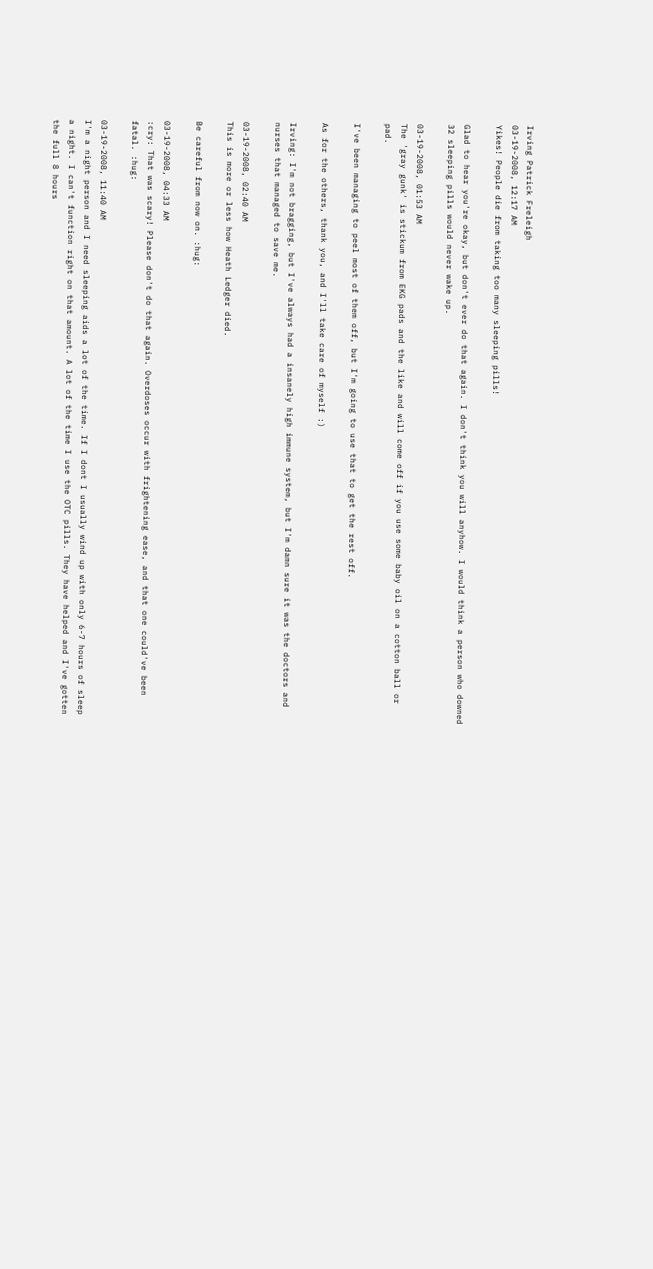Irving Patrick Freleigh
03-19-2008, 12:17 AM
Yikes! People die from taking too many sleeping pills!

Glad to hear you're okay, but don't ever do that again. I don't think you will anyhow. I would think a person who downed 32 sleeping pills would never wake up.

03-19-2008, 01:53 AM
The 'gray gunk' is stickum from EKG pads and the like and will come off if you use some baby oil on a cotton ball or pad.

I've been managing to peel most of them off, but I'm going to use that to get the rest off.

As for the others, thank you, and I'll take care of myself :)

Irving: I'm not bragging, but I've always had a insanely high immune system, but I'm damn sure it was the doctors and nurses that managed to save me.

03-19-2008, 02:40 AM
This is more or less how Heath Ledger died.

Be careful from now on. :hug:

03-19-2008, 04:33 AM
:cry: That was scary! Please don't do that again. Overdoses occur with frightening ease, and that one could've been fatal. :hug:

03-19-2008, 11:40 AM
I'm a night person and I need sleeping aids a lot of the time. If I dont I usually wind up with only 6-7 hours of sleep a night. I can't function right on that amount. A lot of the time I use the OTC pills. They have helped and I've gotten the full 8 hours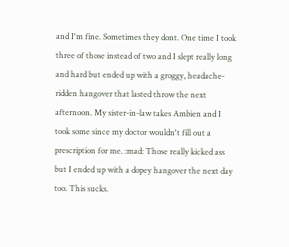and I'm fine. Sometimes they dont. One time I took three of those instead of two and I slept really long and hard but ended up with a groggy, headache-ridden hangover that lasted throw the next afternoon. My sister-in-law takes Ambien and I took some since my doctor wouldn't fill out a prescription for me. :mad: Those really kicked ass but I ended up with a dopey hangover the next day too. This sucks.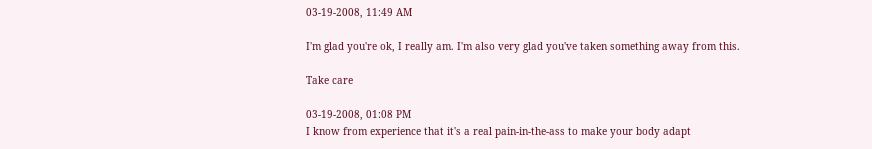03-19-2008, 11:49 AM

I'm glad you're ok, I really am. I'm also very glad you've taken something away from this.

Take care

03-19-2008, 01:08 PM
I know from experience that it's a real pain-in-the-ass to make your body adapt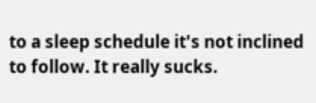to a sleep schedule it's not inclined to follow. It really sucks.